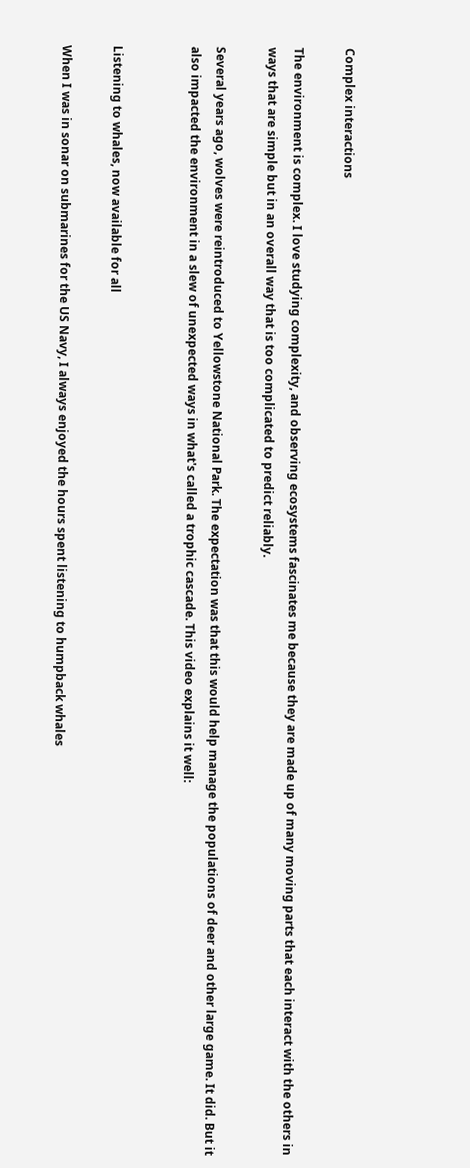Complex interactions

The environment is complex. I love studying complexity, and observing ecosystems fascinates me because they are made up of many moving parts that each interact with the others in ways that are simple but in an overall way that is too complicated to predict reliably.

Several years ago, wolves were reintroduced to Yellowstone National Park. The expectation was that this would help manage the populations of deer and other large game. It did. But it also impacted the environment in a slew of unexpected ways in what's called a trophic cascade. This video explains it well:


Listening to whales, now available for all

When I was in sonar on submarines for the US Navy, I always enjoyed the hours spent listening to humpback whales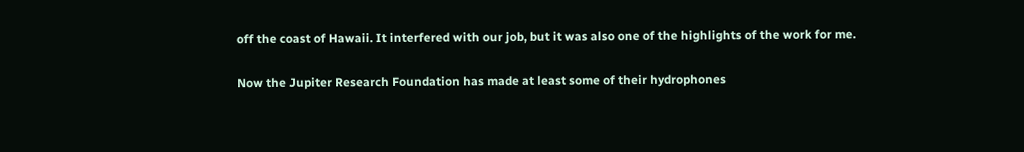off the coast of Hawaii. It interfered with our job, but it was also one of the highlights of the work for me.

Now the Jupiter Research Foundation has made at least some of their hydrophones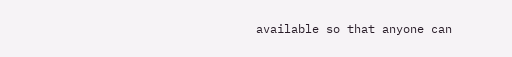available so that anyone can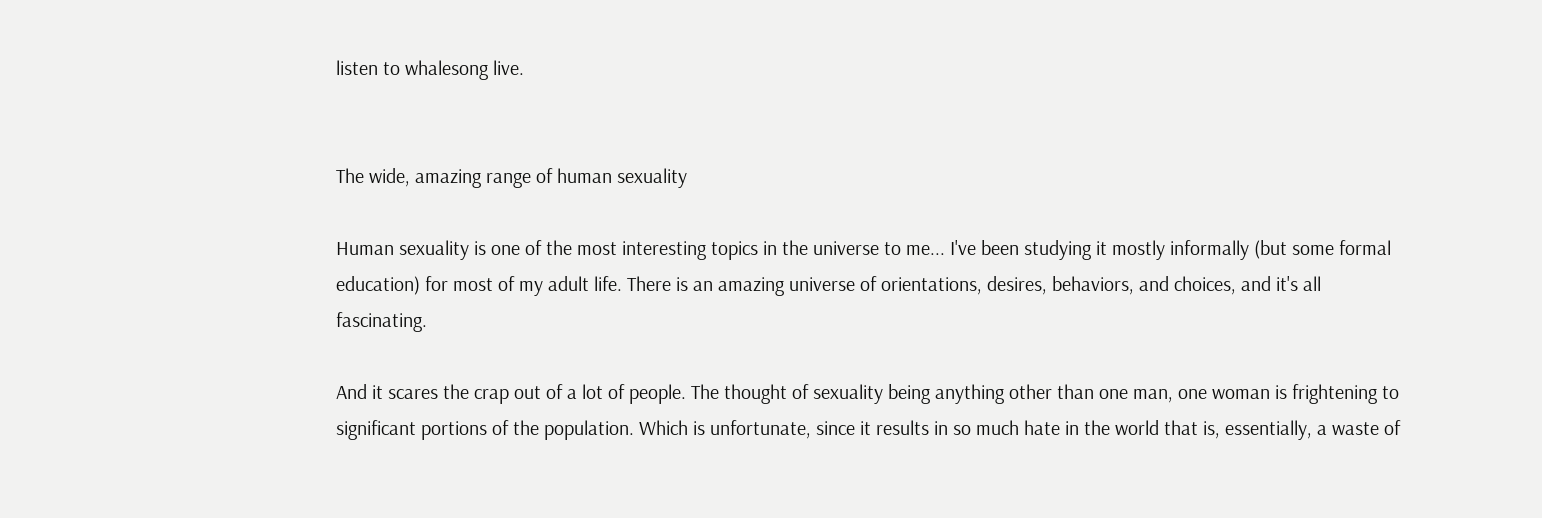listen to whalesong live.


The wide, amazing range of human sexuality

Human sexuality is one of the most interesting topics in the universe to me... I've been studying it mostly informally (but some formal education) for most of my adult life. There is an amazing universe of orientations, desires, behaviors, and choices, and it's all fascinating.

And it scares the crap out of a lot of people. The thought of sexuality being anything other than one man, one woman is frightening to significant portions of the population. Which is unfortunate, since it results in so much hate in the world that is, essentially, a waste of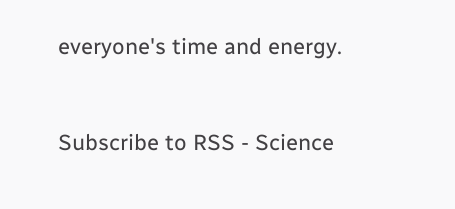everyone's time and energy.



Subscribe to RSS - Science